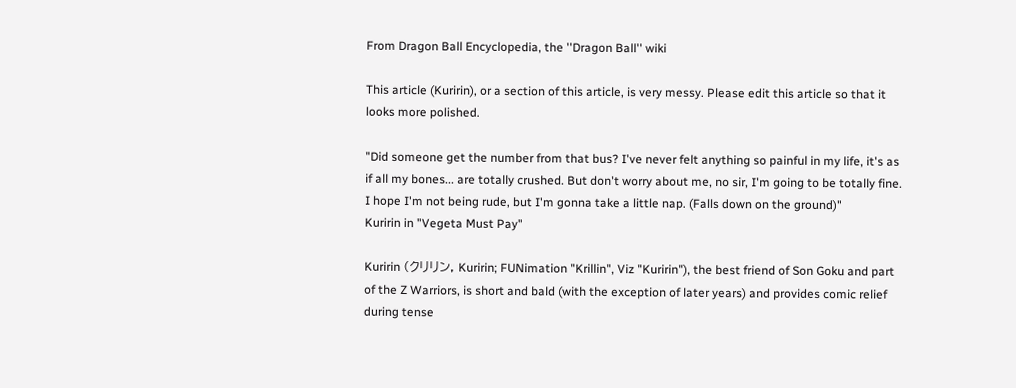From Dragon Ball Encyclopedia, the ''Dragon Ball'' wiki

This article (Kuririn), or a section of this article, is very messy. Please edit this article so that it looks more polished.

"Did someone get the number from that bus? I've never felt anything so painful in my life, it's as if all my bones... are totally crushed. But don't worry about me, no sir, I'm going to be totally fine. I hope I'm not being rude, but I'm gonna take a little nap. (Falls down on the ground)"
Kuririn in "Vegeta Must Pay"

Kuririn (クリリン, Kuririn; FUNimation "Krillin", Viz "Kuririn"), the best friend of Son Goku and part of the Z Warriors, is short and bald (with the exception of later years) and provides comic relief during tense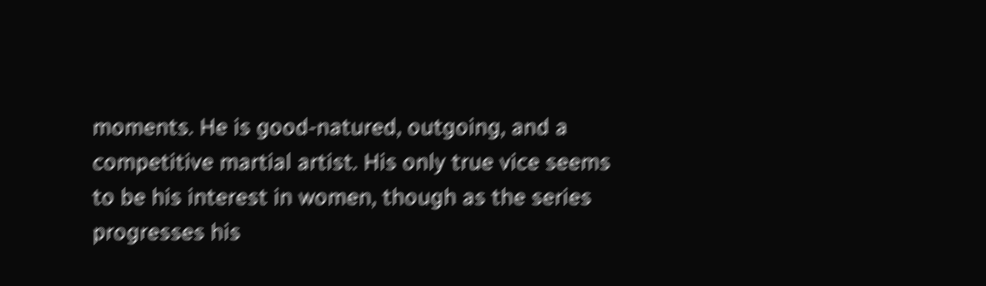moments. He is good-natured, outgoing, and a competitive martial artist. His only true vice seems to be his interest in women, though as the series progresses his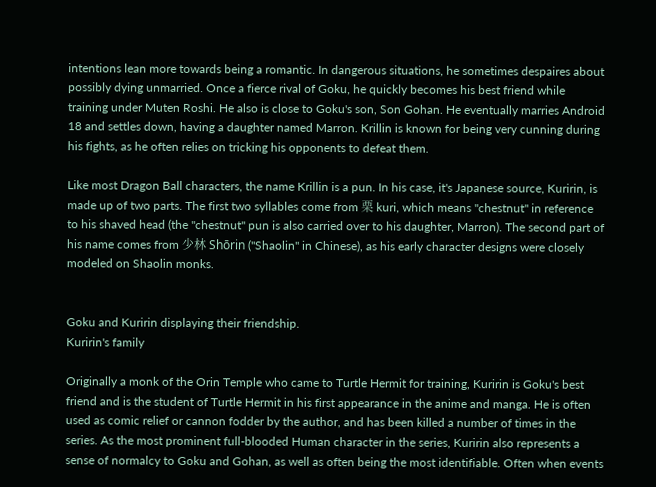intentions lean more towards being a romantic. In dangerous situations, he sometimes despaires about possibly dying unmarried. Once a fierce rival of Goku, he quickly becomes his best friend while training under Muten Roshi. He also is close to Goku's son, Son Gohan. He eventually marries Android 18 and settles down, having a daughter named Marron. Krillin is known for being very cunning during his fights, as he often relies on tricking his opponents to defeat them.

Like most Dragon Ball characters, the name Krillin is a pun. In his case, it's Japanese source, Kuririn, is made up of two parts. The first two syllables come from 栗 kuri, which means "chestnut" in reference to his shaved head (the "chestnut" pun is also carried over to his daughter, Marron). The second part of his name comes from 少林 Shōrin ("Shaolin" in Chinese), as his early character designs were closely modeled on Shaolin monks.


Goku and Kuririn displaying their friendship.
Kuririn's family

Originally a monk of the Orin Temple who came to Turtle Hermit for training, Kuririn is Goku's best friend and is the student of Turtle Hermit in his first appearance in the anime and manga. He is often used as comic relief or cannon fodder by the author, and has been killed a number of times in the series. As the most prominent full-blooded Human character in the series, Kuririn also represents a sense of normalcy to Goku and Gohan, as well as often being the most identifiable. Often when events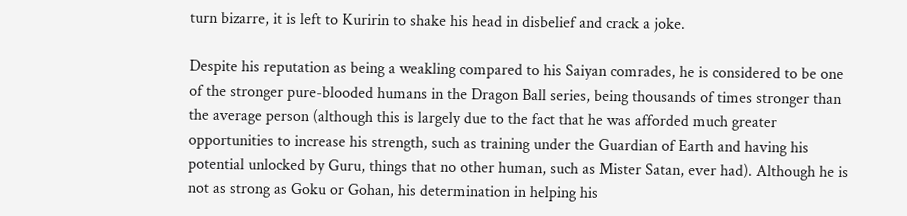turn bizarre, it is left to Kuririn to shake his head in disbelief and crack a joke.

Despite his reputation as being a weakling compared to his Saiyan comrades, he is considered to be one of the stronger pure-blooded humans in the Dragon Ball series, being thousands of times stronger than the average person (although this is largely due to the fact that he was afforded much greater opportunities to increase his strength, such as training under the Guardian of Earth and having his potential unlocked by Guru, things that no other human, such as Mister Satan, ever had). Although he is not as strong as Goku or Gohan, his determination in helping his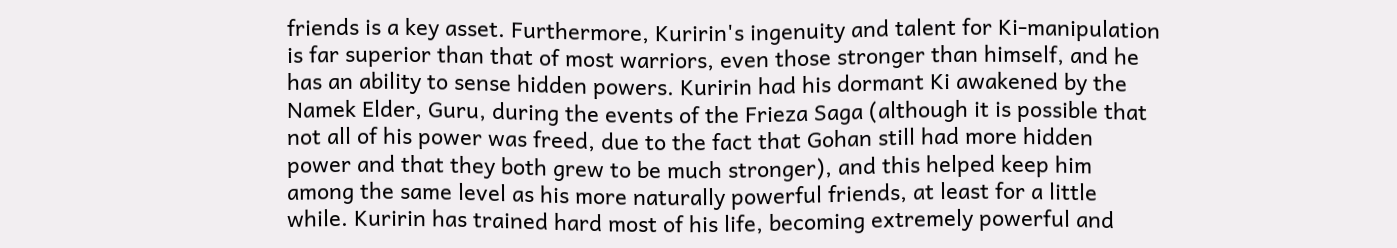friends is a key asset. Furthermore, Kuririn's ingenuity and talent for Ki-manipulation is far superior than that of most warriors, even those stronger than himself, and he has an ability to sense hidden powers. Kuririn had his dormant Ki awakened by the Namek Elder, Guru, during the events of the Frieza Saga (although it is possible that not all of his power was freed, due to the fact that Gohan still had more hidden power and that they both grew to be much stronger), and this helped keep him among the same level as his more naturally powerful friends, at least for a little while. Kuririn has trained hard most of his life, becoming extremely powerful and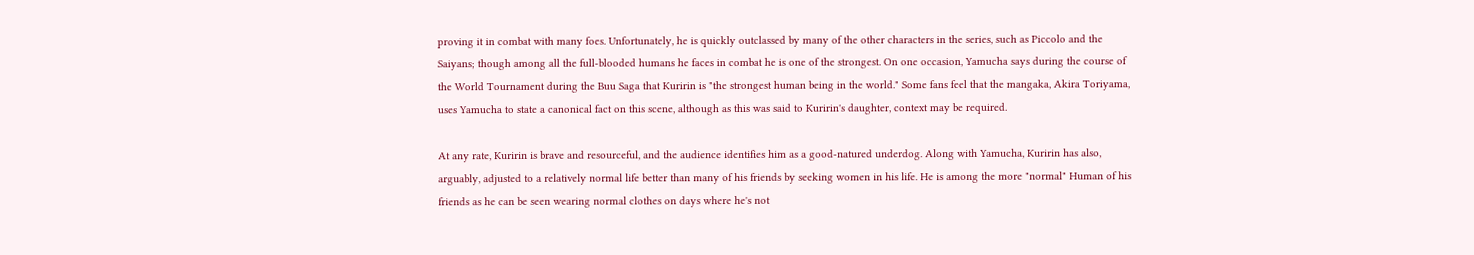proving it in combat with many foes. Unfortunately, he is quickly outclassed by many of the other characters in the series, such as Piccolo and the Saiyans; though among all the full-blooded humans he faces in combat he is one of the strongest. On one occasion, Yamucha says during the course of the World Tournament during the Buu Saga that Kuririn is "the strongest human being in the world." Some fans feel that the mangaka, Akira Toriyama, uses Yamucha to state a canonical fact on this scene, although as this was said to Kuririn's daughter, context may be required.

At any rate, Kuririn is brave and resourceful, and the audience identifies him as a good-natured underdog. Along with Yamucha, Kuririn has also, arguably, adjusted to a relatively normal life better than many of his friends by seeking women in his life. He is among the more "normal" Human of his friends as he can be seen wearing normal clothes on days where he's not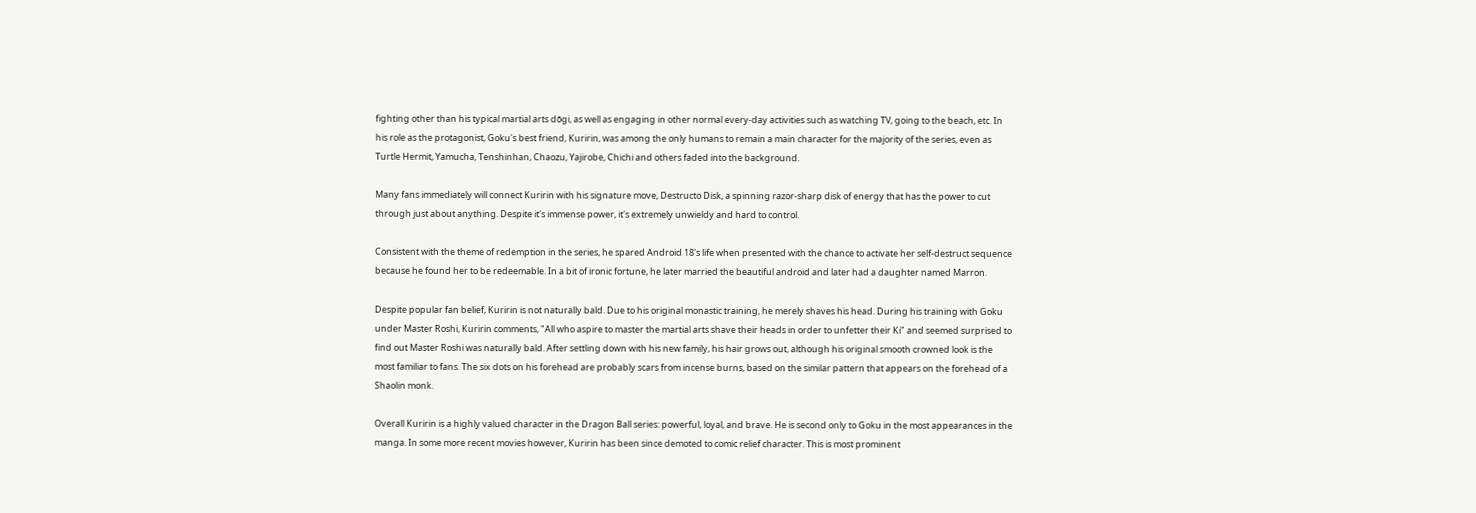fighting other than his typical martial arts dōgi, as well as engaging in other normal every-day activities such as watching TV, going to the beach, etc. In his role as the protagonist, Goku's best friend, Kuririn, was among the only humans to remain a main character for the majority of the series, even as Turtle Hermit, Yamucha, Tenshinhan, Chaozu, Yajirobe, Chichi and others faded into the background.

Many fans immediately will connect Kuririn with his signature move, Destructo Disk, a spinning razor-sharp disk of energy that has the power to cut through just about anything. Despite it's immense power, it's extremely unwieldy and hard to control.

Consistent with the theme of redemption in the series, he spared Android 18's life when presented with the chance to activate her self-destruct sequence because he found her to be redeemable. In a bit of ironic fortune, he later married the beautiful android and later had a daughter named Marron.

Despite popular fan belief, Kuririn is not naturally bald. Due to his original monastic training, he merely shaves his head. During his training with Goku under Master Roshi, Kuririn comments, "All who aspire to master the martial arts shave their heads in order to unfetter their Ki" and seemed surprised to find out Master Roshi was naturally bald. After settling down with his new family, his hair grows out, although his original smooth crowned look is the most familiar to fans. The six dots on his forehead are probably scars from incense burns, based on the similar pattern that appears on the forehead of a Shaolin monk.

Overall Kuririn is a highly valued character in the Dragon Ball series: powerful, loyal, and brave. He is second only to Goku in the most appearances in the manga. In some more recent movies however, Kuririn has been since demoted to comic relief character. This is most prominent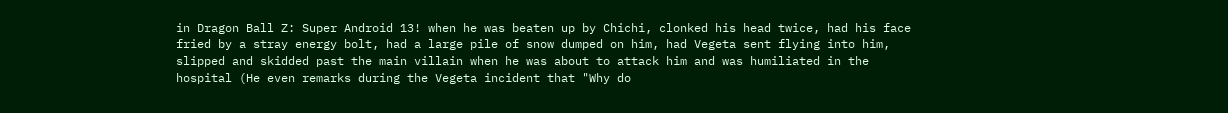in Dragon Ball Z: Super Android 13! when he was beaten up by Chichi, clonked his head twice, had his face fried by a stray energy bolt, had a large pile of snow dumped on him, had Vegeta sent flying into him, slipped and skidded past the main villain when he was about to attack him and was humiliated in the hospital (He even remarks during the Vegeta incident that "Why do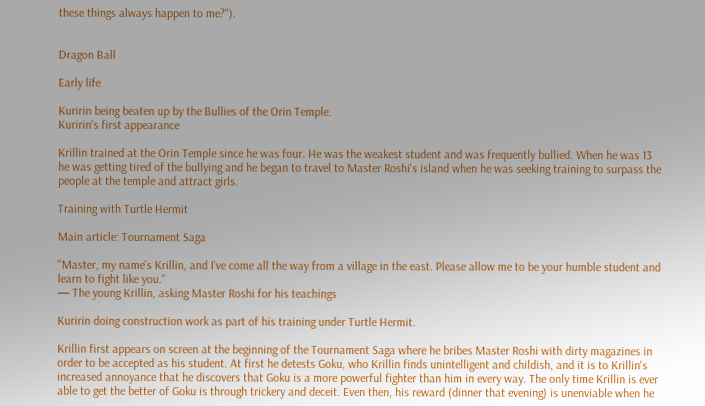these things always happen to me?").


Dragon Ball

Early life

Kuririn being beaten up by the Bullies of the Orin Temple.
Kuririn's first appearance

Krillin trained at the Orin Temple since he was four. He was the weakest student and was frequently bullied. When he was 13 he was getting tired of the bullying and he began to travel to Master Roshi's island when he was seeking training to surpass the people at the temple and attract girls.

Training with Turtle Hermit

Main article: Tournament Saga

"Master, my name's Krillin, and I've come all the way from a village in the east. Please allow me to be your humble student and learn to fight like you."
— The young Krillin, asking Master Roshi for his teachings

Kuririn doing construction work as part of his training under Turtle Hermit.

Krillin first appears on screen at the beginning of the Tournament Saga where he bribes Master Roshi with dirty magazines in order to be accepted as his student. At first he detests Goku, who Krillin finds unintelligent and childish, and it is to Krillin's increased annoyance that he discovers that Goku is a more powerful fighter than him in every way. The only time Krillin is ever able to get the better of Goku is through trickery and deceit. Even then, his reward (dinner that evening) is unenviable when he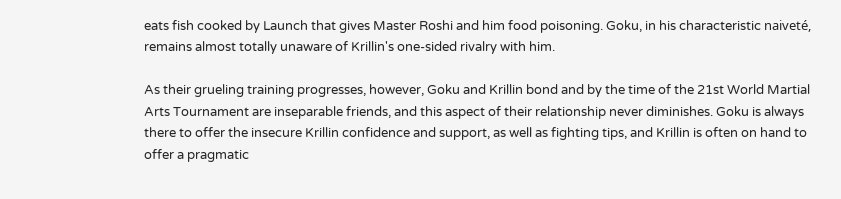eats fish cooked by Launch that gives Master Roshi and him food poisoning. Goku, in his characteristic naiveté, remains almost totally unaware of Krillin's one-sided rivalry with him.

As their grueling training progresses, however, Goku and Krillin bond and by the time of the 21st World Martial Arts Tournament are inseparable friends, and this aspect of their relationship never diminishes. Goku is always there to offer the insecure Krillin confidence and support, as well as fighting tips, and Krillin is often on hand to offer a pragmatic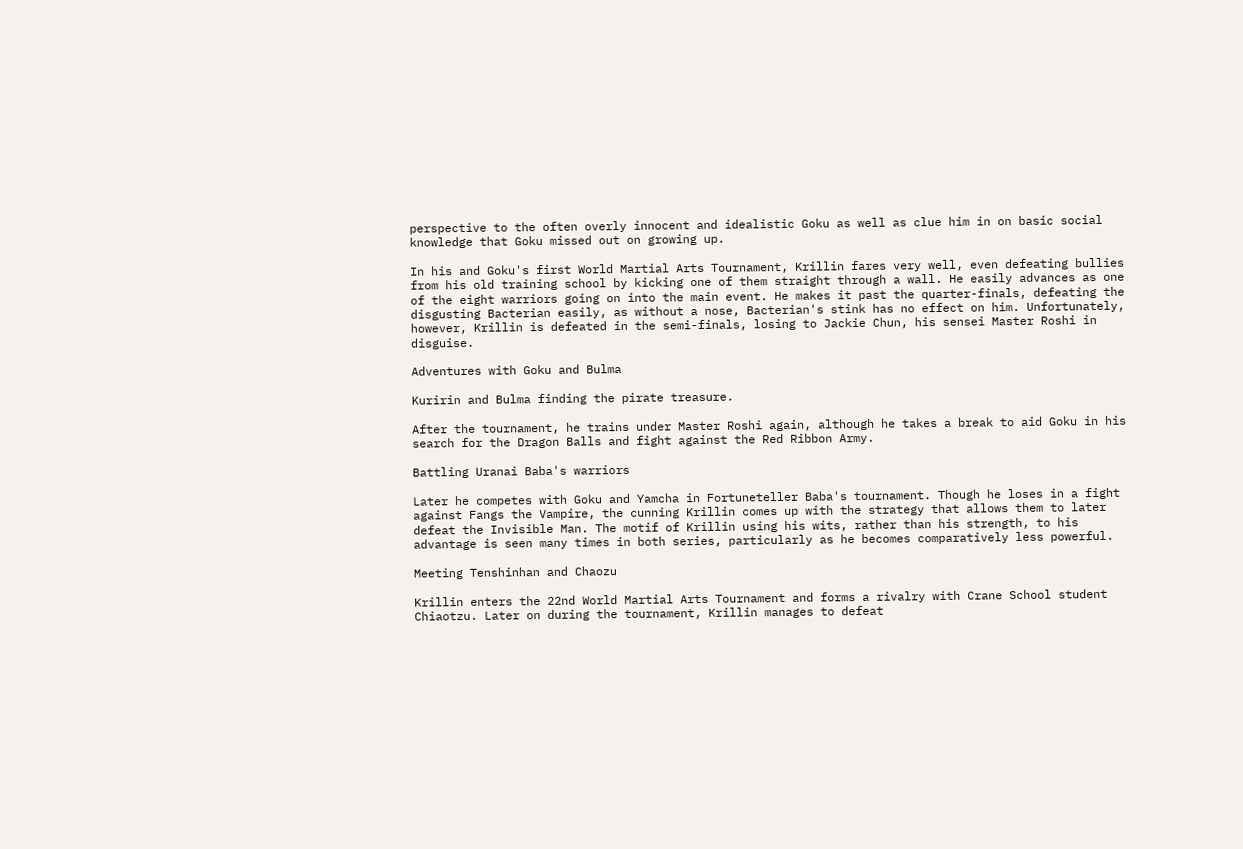perspective to the often overly innocent and idealistic Goku as well as clue him in on basic social knowledge that Goku missed out on growing up.

In his and Goku's first World Martial Arts Tournament, Krillin fares very well, even defeating bullies from his old training school by kicking one of them straight through a wall. He easily advances as one of the eight warriors going on into the main event. He makes it past the quarter-finals, defeating the disgusting Bacterian easily, as without a nose, Bacterian's stink has no effect on him. Unfortunately, however, Krillin is defeated in the semi-finals, losing to Jackie Chun, his sensei Master Roshi in disguise.

Adventures with Goku and Bulma

Kuririn and Bulma finding the pirate treasure.

After the tournament, he trains under Master Roshi again, although he takes a break to aid Goku in his search for the Dragon Balls and fight against the Red Ribbon Army.

Battling Uranai Baba's warriors

Later he competes with Goku and Yamcha in Fortuneteller Baba's tournament. Though he loses in a fight against Fangs the Vampire, the cunning Krillin comes up with the strategy that allows them to later defeat the Invisible Man. The motif of Krillin using his wits, rather than his strength, to his advantage is seen many times in both series, particularly as he becomes comparatively less powerful.

Meeting Tenshinhan and Chaozu

Krillin enters the 22nd World Martial Arts Tournament and forms a rivalry with Crane School student Chiaotzu. Later on during the tournament, Krillin manages to defeat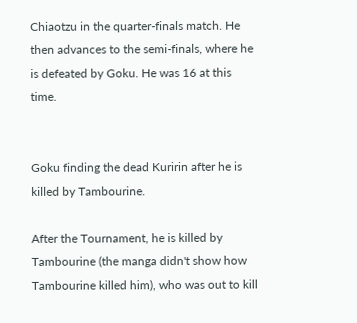Chiaotzu in the quarter-finals match. He then advances to the semi-finals, where he is defeated by Goku. He was 16 at this time.


Goku finding the dead Kuririn after he is killed by Tambourine.

After the Tournament, he is killed by Tambourine (the manga didn't show how Tambourine killed him), who was out to kill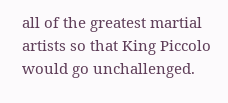all of the greatest martial artists so that King Piccolo would go unchallenged.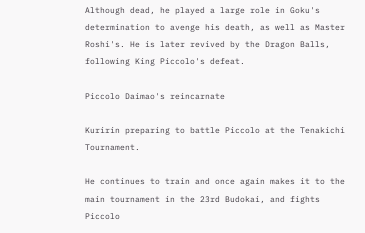Although dead, he played a large role in Goku's determination to avenge his death, as well as Master Roshi's. He is later revived by the Dragon Balls, following King Piccolo's defeat.

Piccolo Daimao's reincarnate

Kuririn preparing to battle Piccolo at the Tenakichi Tournament.

He continues to train and once again makes it to the main tournament in the 23rd Budokai, and fights Piccolo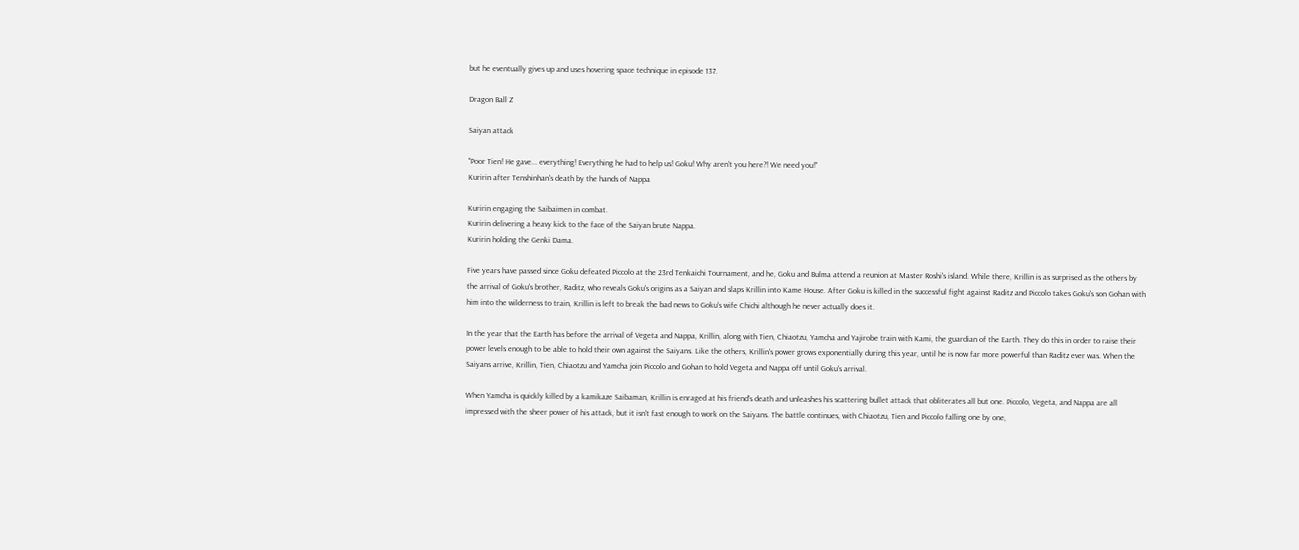but he eventually gives up and uses hovering space technique in episode 137.

Dragon Ball Z

Saiyan attack

"Poor Tien! He gave... everything! Everything he had to help us! Goku! Why aren't you here?! We need you!"
Kuririn after Tenshinhan's death by the hands of Nappa

Kuririn engaging the Saibaimen in combat.
Kuririn delivering a heavy kick to the face of the Saiyan brute Nappa.
Kuririn holding the Genki Dama.

Five years have passed since Goku defeated Piccolo at the 23rd Tenkaichi Tournament, and he, Goku and Bulma attend a reunion at Master Roshi's island. While there, Krillin is as surprised as the others by the arrival of Goku's brother, Raditz, who reveals Goku's origins as a Saiyan and slaps Krillin into Kame House. After Goku is killed in the successful fight against Raditz and Piccolo takes Goku's son Gohan with him into the wilderness to train, Krillin is left to break the bad news to Goku's wife Chichi although he never actually does it.

In the year that the Earth has before the arrival of Vegeta and Nappa, Krillin, along with Tien, Chiaotzu, Yamcha and Yajirobe train with Kami, the guardian of the Earth. They do this in order to raise their power levels enough to be able to hold their own against the Saiyans. Like the others, Krillin's power grows exponentially during this year, until he is now far more powerful than Raditz ever was. When the Saiyans arrive, Krillin, Tien, Chiaotzu and Yamcha join Piccolo and Gohan to hold Vegeta and Nappa off until Goku's arrival.

When Yamcha is quickly killed by a kamikaze Saibaman, Krillin is enraged at his friend's death and unleashes his scattering bullet attack that obliterates all but one. Piccolo, Vegeta, and Nappa are all impressed with the sheer power of his attack, but it isn't fast enough to work on the Saiyans. The battle continues, with Chiaotzu, Tien and Piccolo falling one by one,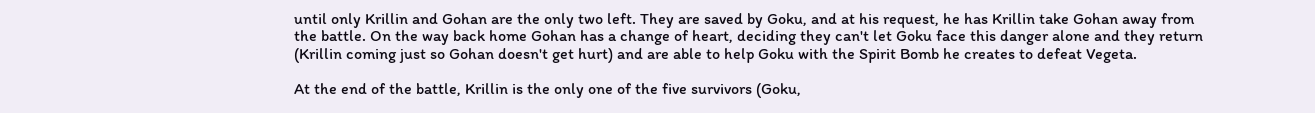until only Krillin and Gohan are the only two left. They are saved by Goku, and at his request, he has Krillin take Gohan away from the battle. On the way back home Gohan has a change of heart, deciding they can't let Goku face this danger alone and they return (Krillin coming just so Gohan doesn't get hurt) and are able to help Goku with the Spirit Bomb he creates to defeat Vegeta.

At the end of the battle, Krillin is the only one of the five survivors (Goku,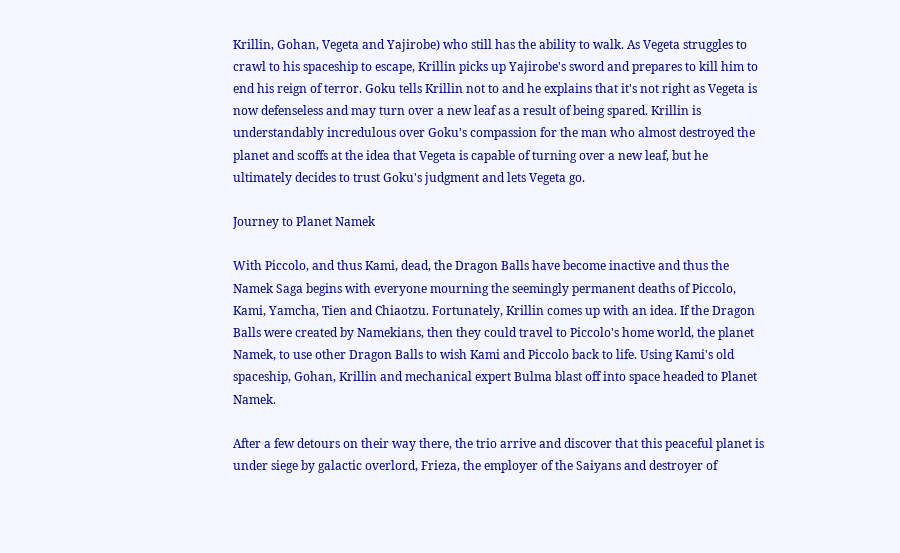Krillin, Gohan, Vegeta and Yajirobe) who still has the ability to walk. As Vegeta struggles to crawl to his spaceship to escape, Krillin picks up Yajirobe's sword and prepares to kill him to end his reign of terror. Goku tells Krillin not to and he explains that it's not right as Vegeta is now defenseless and may turn over a new leaf as a result of being spared. Krillin is understandably incredulous over Goku's compassion for the man who almost destroyed the planet and scoffs at the idea that Vegeta is capable of turning over a new leaf, but he ultimately decides to trust Goku's judgment and lets Vegeta go.

Journey to Planet Namek

With Piccolo, and thus Kami, dead, the Dragon Balls have become inactive and thus the Namek Saga begins with everyone mourning the seemingly permanent deaths of Piccolo, Kami, Yamcha, Tien and Chiaotzu. Fortunately, Krillin comes up with an idea. If the Dragon Balls were created by Namekians, then they could travel to Piccolo's home world, the planet Namek, to use other Dragon Balls to wish Kami and Piccolo back to life. Using Kami's old spaceship, Gohan, Krillin and mechanical expert Bulma blast off into space headed to Planet Namek.

After a few detours on their way there, the trio arrive and discover that this peaceful planet is under siege by galactic overlord, Frieza, the employer of the Saiyans and destroyer of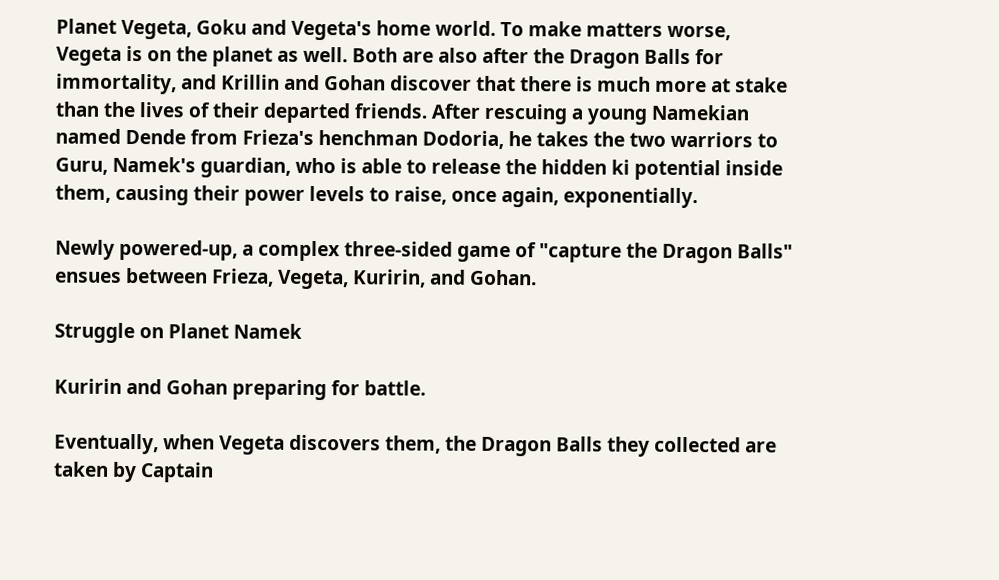Planet Vegeta, Goku and Vegeta's home world. To make matters worse, Vegeta is on the planet as well. Both are also after the Dragon Balls for immortality, and Krillin and Gohan discover that there is much more at stake than the lives of their departed friends. After rescuing a young Namekian named Dende from Frieza's henchman Dodoria, he takes the two warriors to Guru, Namek's guardian, who is able to release the hidden ki potential inside them, causing their power levels to raise, once again, exponentially.

Newly powered-up, a complex three-sided game of "capture the Dragon Balls" ensues between Frieza, Vegeta, Kuririn, and Gohan.

Struggle on Planet Namek

Kuririn and Gohan preparing for battle.

Eventually, when Vegeta discovers them, the Dragon Balls they collected are taken by Captain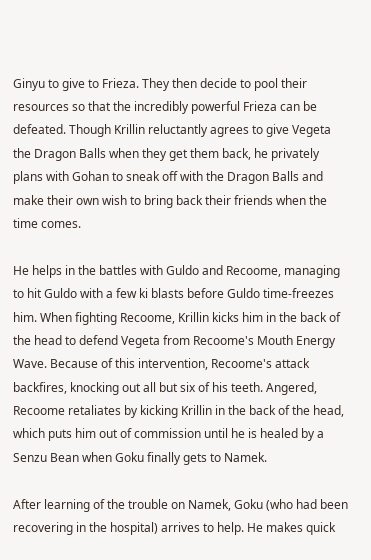Ginyu to give to Frieza. They then decide to pool their resources so that the incredibly powerful Frieza can be defeated. Though Krillin reluctantly agrees to give Vegeta the Dragon Balls when they get them back, he privately plans with Gohan to sneak off with the Dragon Balls and make their own wish to bring back their friends when the time comes.

He helps in the battles with Guldo and Recoome, managing to hit Guldo with a few ki blasts before Guldo time-freezes him. When fighting Recoome, Krillin kicks him in the back of the head to defend Vegeta from Recoome's Mouth Energy Wave. Because of this intervention, Recoome's attack backfires, knocking out all but six of his teeth. Angered, Recoome retaliates by kicking Krillin in the back of the head, which puts him out of commission until he is healed by a Senzu Bean when Goku finally gets to Namek.

After learning of the trouble on Namek, Goku (who had been recovering in the hospital) arrives to help. He makes quick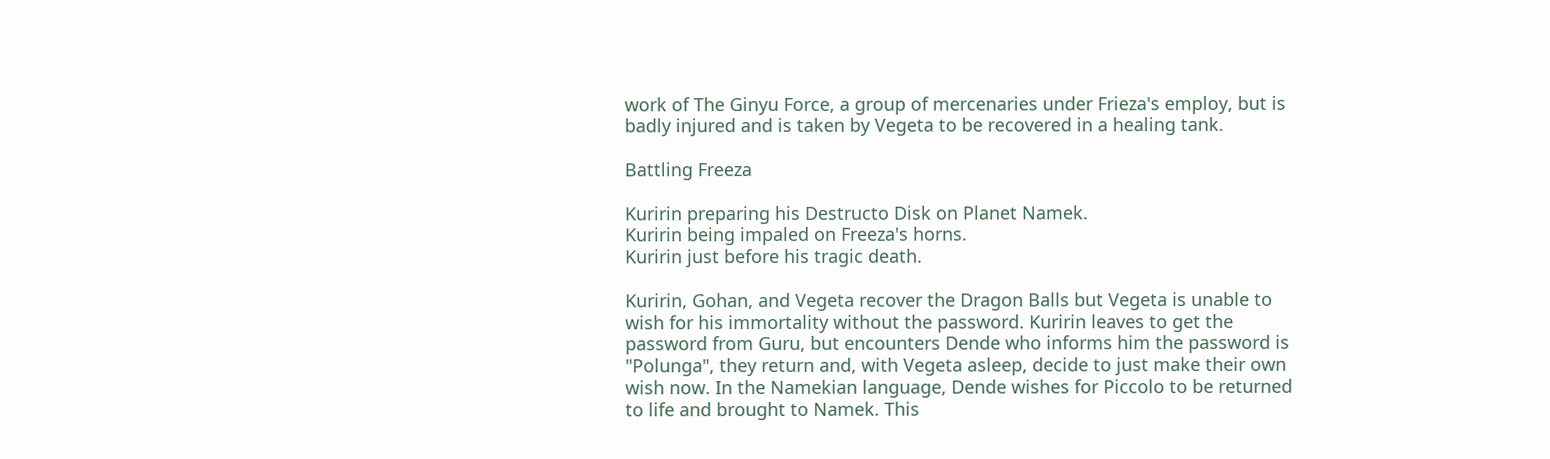work of The Ginyu Force, a group of mercenaries under Frieza's employ, but is badly injured and is taken by Vegeta to be recovered in a healing tank.

Battling Freeza

Kuririn preparing his Destructo Disk on Planet Namek.
Kuririn being impaled on Freeza's horns.
Kuririn just before his tragic death.

Kuririn, Gohan, and Vegeta recover the Dragon Balls but Vegeta is unable to wish for his immortality without the password. Kuririn leaves to get the password from Guru, but encounters Dende who informs him the password is "Polunga", they return and, with Vegeta asleep, decide to just make their own wish now. In the Namekian language, Dende wishes for Piccolo to be returned to life and brought to Namek. This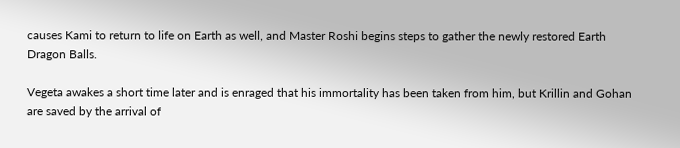causes Kami to return to life on Earth as well, and Master Roshi begins steps to gather the newly restored Earth Dragon Balls.

Vegeta awakes a short time later and is enraged that his immortality has been taken from him, but Krillin and Gohan are saved by the arrival of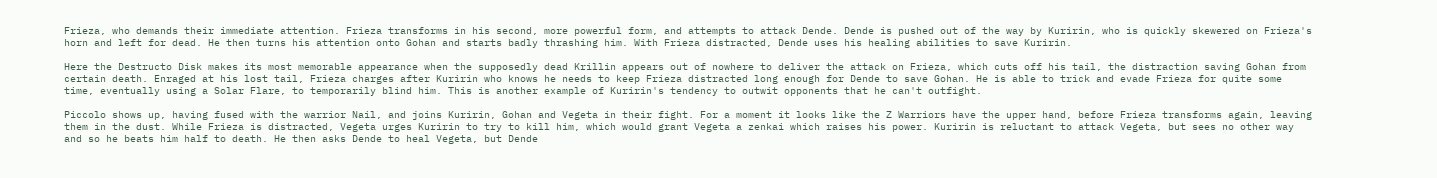Frieza, who demands their immediate attention. Frieza transforms in his second, more powerful form, and attempts to attack Dende. Dende is pushed out of the way by Kuririn, who is quickly skewered on Frieza's horn and left for dead. He then turns his attention onto Gohan and starts badly thrashing him. With Frieza distracted, Dende uses his healing abilities to save Kuririn.

Here the Destructo Disk makes its most memorable appearance when the supposedly dead Krillin appears out of nowhere to deliver the attack on Frieza, which cuts off his tail, the distraction saving Gohan from certain death. Enraged at his lost tail, Frieza charges after Kuririn who knows he needs to keep Frieza distracted long enough for Dende to save Gohan. He is able to trick and evade Frieza for quite some time, eventually using a Solar Flare, to temporarily blind him. This is another example of Kuririn's tendency to outwit opponents that he can't outfight.

Piccolo shows up, having fused with the warrior Nail, and joins Kuririn, Gohan and Vegeta in their fight. For a moment it looks like the Z Warriors have the upper hand, before Frieza transforms again, leaving them in the dust. While Frieza is distracted, Vegeta urges Kuririn to try to kill him, which would grant Vegeta a zenkai which raises his power. Kuririn is reluctant to attack Vegeta, but sees no other way and so he beats him half to death. He then asks Dende to heal Vegeta, but Dende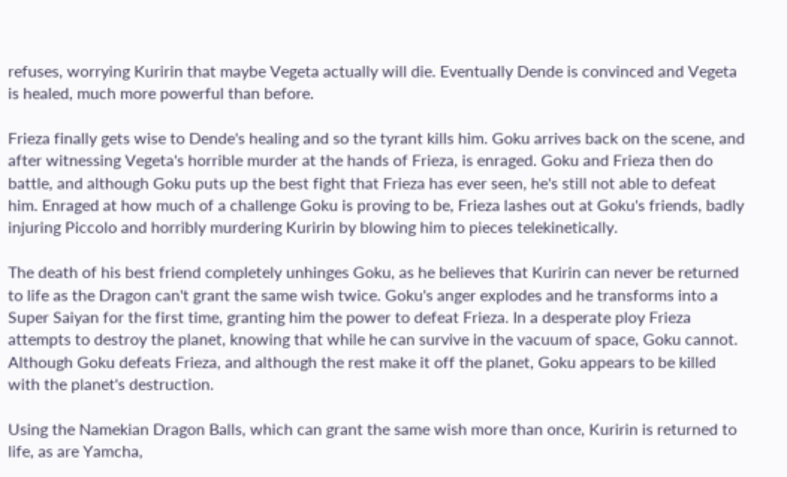refuses, worrying Kuririn that maybe Vegeta actually will die. Eventually Dende is convinced and Vegeta is healed, much more powerful than before.

Frieza finally gets wise to Dende's healing and so the tyrant kills him. Goku arrives back on the scene, and after witnessing Vegeta's horrible murder at the hands of Frieza, is enraged. Goku and Frieza then do battle, and although Goku puts up the best fight that Frieza has ever seen, he's still not able to defeat him. Enraged at how much of a challenge Goku is proving to be, Frieza lashes out at Goku's friends, badly injuring Piccolo and horribly murdering Kuririn by blowing him to pieces telekinetically.

The death of his best friend completely unhinges Goku, as he believes that Kuririn can never be returned to life as the Dragon can't grant the same wish twice. Goku's anger explodes and he transforms into a Super Saiyan for the first time, granting him the power to defeat Frieza. In a desperate ploy Frieza attempts to destroy the planet, knowing that while he can survive in the vacuum of space, Goku cannot. Although Goku defeats Frieza, and although the rest make it off the planet, Goku appears to be killed with the planet's destruction.

Using the Namekian Dragon Balls, which can grant the same wish more than once, Kuririn is returned to life, as are Yamcha,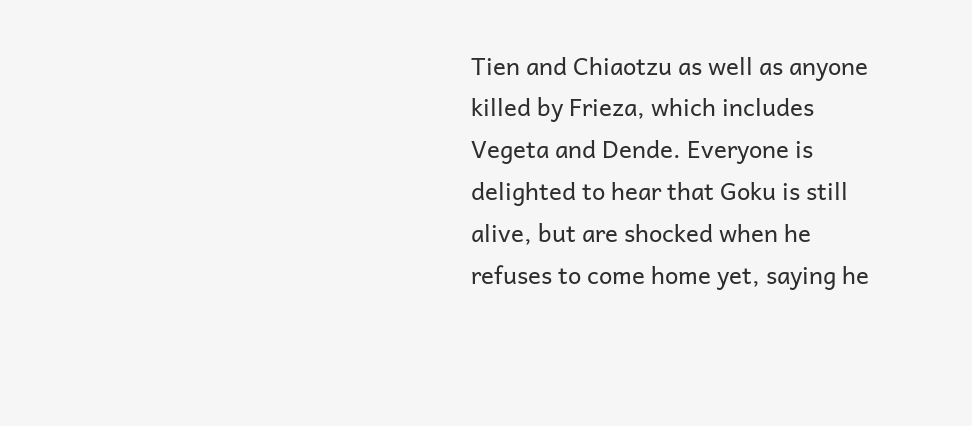Tien and Chiaotzu as well as anyone killed by Frieza, which includes Vegeta and Dende. Everyone is delighted to hear that Goku is still alive, but are shocked when he refuses to come home yet, saying he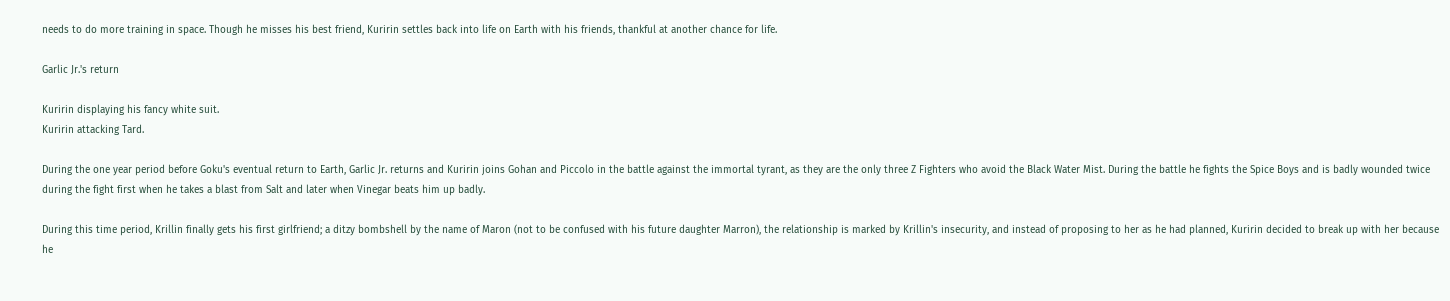needs to do more training in space. Though he misses his best friend, Kuririn settles back into life on Earth with his friends, thankful at another chance for life.

Garlic Jr.'s return

Kuririn displaying his fancy white suit.
Kuririn attacking Tard.

During the one year period before Goku's eventual return to Earth, Garlic Jr. returns and Kuririn joins Gohan and Piccolo in the battle against the immortal tyrant, as they are the only three Z Fighters who avoid the Black Water Mist. During the battle he fights the Spice Boys and is badly wounded twice during the fight first when he takes a blast from Salt and later when Vinegar beats him up badly.

During this time period, Krillin finally gets his first girlfriend; a ditzy bombshell by the name of Maron (not to be confused with his future daughter Marron), the relationship is marked by Krillin's insecurity, and instead of proposing to her as he had planned, Kuririn decided to break up with her because he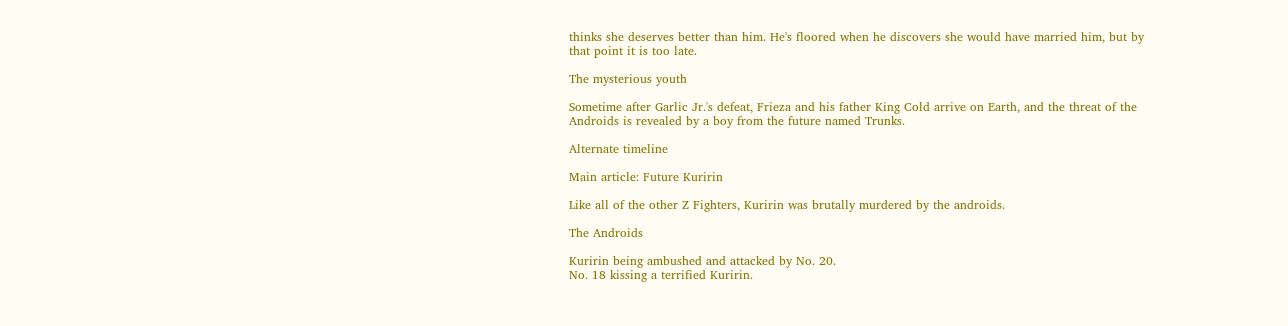thinks she deserves better than him. He's floored when he discovers she would have married him, but by that point it is too late.

The mysterious youth

Sometime after Garlic Jr.'s defeat, Frieza and his father King Cold arrive on Earth, and the threat of the Androids is revealed by a boy from the future named Trunks.

Alternate timeline

Main article: Future Kuririn

Like all of the other Z Fighters, Kuririn was brutally murdered by the androids.

The Androids

Kuririn being ambushed and attacked by No. 20.
No. 18 kissing a terrified Kuririn.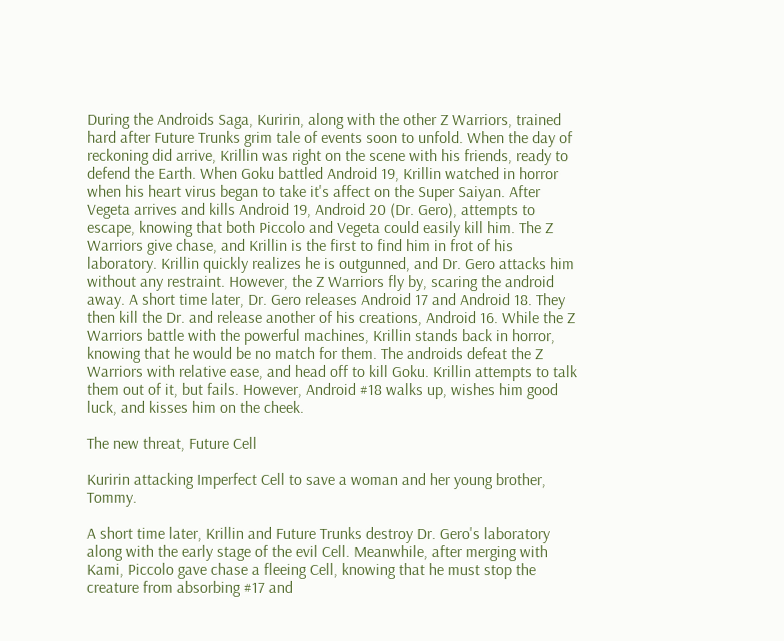During the Androids Saga, Kuririn, along with the other Z Warriors, trained hard after Future Trunks grim tale of events soon to unfold. When the day of reckoning did arrive, Krillin was right on the scene with his friends, ready to defend the Earth. When Goku battled Android 19, Krillin watched in horror when his heart virus began to take it's affect on the Super Saiyan. After Vegeta arrives and kills Android 19, Android 20 (Dr. Gero), attempts to escape, knowing that both Piccolo and Vegeta could easily kill him. The Z Warriors give chase, and Krillin is the first to find him in frot of his laboratory. Krillin quickly realizes he is outgunned, and Dr. Gero attacks him without any restraint. However, the Z Warriors fly by, scaring the android away. A short time later, Dr. Gero releases Android 17 and Android 18. They then kill the Dr. and release another of his creations, Android 16. While the Z Warriors battle with the powerful machines, Krillin stands back in horror, knowing that he would be no match for them. The androids defeat the Z Warriors with relative ease, and head off to kill Goku. Krillin attempts to talk them out of it, but fails. However, Android #18 walks up, wishes him good luck, and kisses him on the cheek.

The new threat, Future Cell

Kuririn attacking Imperfect Cell to save a woman and her young brother, Tommy.

A short time later, Krillin and Future Trunks destroy Dr. Gero's laboratory along with the early stage of the evil Cell. Meanwhile, after merging with Kami, Piccolo gave chase a fleeing Cell, knowing that he must stop the creature from absorbing #17 and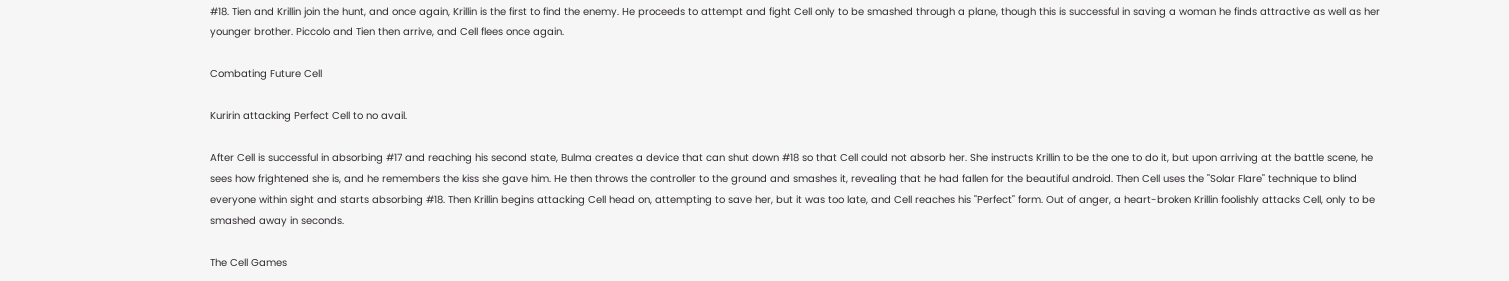#18. Tien and Krillin join the hunt, and once again, Krillin is the first to find the enemy. He proceeds to attempt and fight Cell only to be smashed through a plane, though this is successful in saving a woman he finds attractive as well as her younger brother. Piccolo and Tien then arrive, and Cell flees once again.

Combating Future Cell

Kuririn attacking Perfect Cell to no avail.

After Cell is successful in absorbing #17 and reaching his second state, Bulma creates a device that can shut down #18 so that Cell could not absorb her. She instructs Krillin to be the one to do it, but upon arriving at the battle scene, he sees how frightened she is, and he remembers the kiss she gave him. He then throws the controller to the ground and smashes it, revealing that he had fallen for the beautiful android. Then Cell uses the "Solar Flare" technique to blind everyone within sight and starts absorbing #18. Then Krillin begins attacking Cell head on, attempting to save her, but it was too late, and Cell reaches his "Perfect" form. Out of anger, a heart-broken Krillin foolishly attacks Cell, only to be smashed away in seconds.

The Cell Games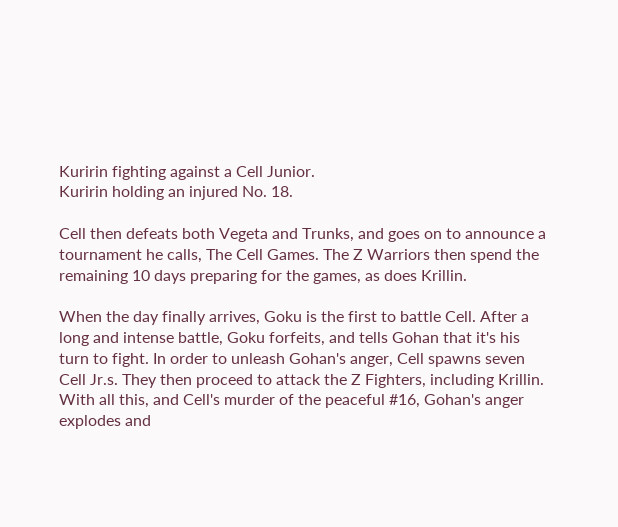Kuririn fighting against a Cell Junior.
Kuririn holding an injured No. 18.

Cell then defeats both Vegeta and Trunks, and goes on to announce a tournament he calls, The Cell Games. The Z Warriors then spend the remaining 10 days preparing for the games, as does Krillin.

When the day finally arrives, Goku is the first to battle Cell. After a long and intense battle, Goku forfeits, and tells Gohan that it's his turn to fight. In order to unleash Gohan's anger, Cell spawns seven Cell Jr.s. They then proceed to attack the Z Fighters, including Krillin. With all this, and Cell's murder of the peaceful #16, Gohan's anger explodes and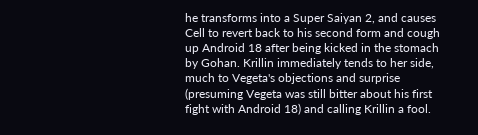he transforms into a Super Saiyan 2, and causes Cell to revert back to his second form and cough up Android 18 after being kicked in the stomach by Gohan. Krillin immediately tends to her side, much to Vegeta's objections and surprise (presuming Vegeta was still bitter about his first fight with Android 18) and calling Krillin a fool.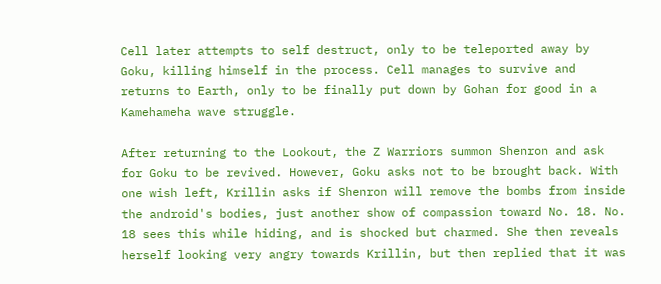Cell later attempts to self destruct, only to be teleported away by Goku, killing himself in the process. Cell manages to survive and returns to Earth, only to be finally put down by Gohan for good in a Kamehameha wave struggle.

After returning to the Lookout, the Z Warriors summon Shenron and ask for Goku to be revived. However, Goku asks not to be brought back. With one wish left, Krillin asks if Shenron will remove the bombs from inside the android's bodies, just another show of compassion toward No. 18. No. 18 sees this while hiding, and is shocked but charmed. She then reveals herself looking very angry towards Krillin, but then replied that it was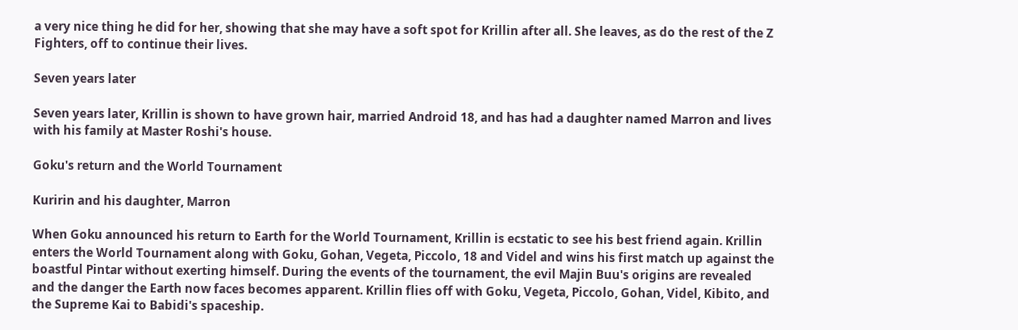a very nice thing he did for her, showing that she may have a soft spot for Krillin after all. She leaves, as do the rest of the Z Fighters, off to continue their lives.

Seven years later

Seven years later, Krillin is shown to have grown hair, married Android 18, and has had a daughter named Marron and lives with his family at Master Roshi's house.

Goku's return and the World Tournament

Kuririn and his daughter, Marron

When Goku announced his return to Earth for the World Tournament, Krillin is ecstatic to see his best friend again. Krillin enters the World Tournament along with Goku, Gohan, Vegeta, Piccolo, 18 and Videl and wins his first match up against the boastful Pintar without exerting himself. During the events of the tournament, the evil Majin Buu's origins are revealed and the danger the Earth now faces becomes apparent. Krillin flies off with Goku, Vegeta, Piccolo, Gohan, Videl, Kibito, and the Supreme Kai to Babidi's spaceship.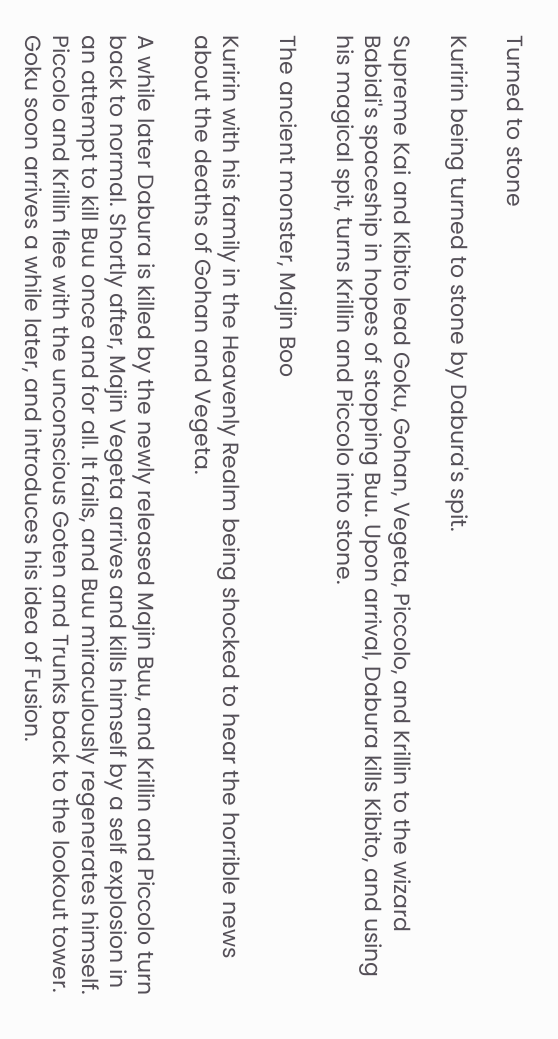Turned to stone

Kuririn being turned to stone by Dabura's spit.

Supreme Kai and Kibito lead Goku, Gohan, Vegeta, Piccolo, and Krillin to the wizard Babidi's spaceship in hopes of stopping Buu. Upon arrival, Dabura kills Kibito, and using his magical spit, turns Krillin and Piccolo into stone.

The ancient monster, Majin Boo

Kuririn with his family in the Heavenly Realm being shocked to hear the horrible news about the deaths of Gohan and Vegeta.

A while later Dabura is killed by the newly released Majin Buu, and Krillin and Piccolo turn back to normal. Shortly after, Majin Vegeta arrives and kills himself by a self explosion in an attempt to kill Buu once and for all. It fails, and Buu miraculously regenerates himself. Piccolo and Krillin flee with the unconscious Goten and Trunks back to the lookout tower. Goku soon arrives a while later, and introduces his idea of Fusion.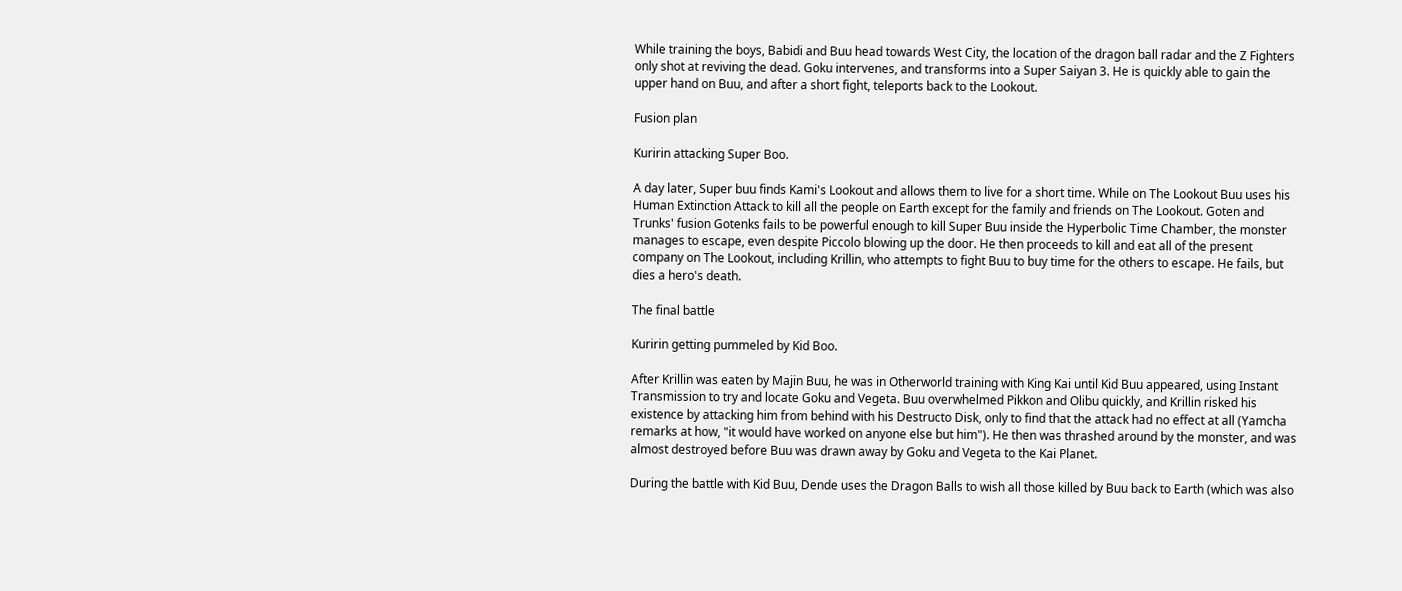While training the boys, Babidi and Buu head towards West City, the location of the dragon ball radar and the Z Fighters only shot at reviving the dead. Goku intervenes, and transforms into a Super Saiyan 3. He is quickly able to gain the upper hand on Buu, and after a short fight, teleports back to the Lookout.

Fusion plan

Kuririn attacking Super Boo.

A day later, Super buu finds Kami's Lookout and allows them to live for a short time. While on The Lookout Buu uses his Human Extinction Attack to kill all the people on Earth except for the family and friends on The Lookout. Goten and Trunks' fusion Gotenks fails to be powerful enough to kill Super Buu inside the Hyperbolic Time Chamber, the monster manages to escape, even despite Piccolo blowing up the door. He then proceeds to kill and eat all of the present company on The Lookout, including Krillin, who attempts to fight Buu to buy time for the others to escape. He fails, but dies a hero's death.

The final battle

Kuririn getting pummeled by Kid Boo.

After Krillin was eaten by Majin Buu, he was in Otherworld training with King Kai until Kid Buu appeared, using Instant Transmission to try and locate Goku and Vegeta. Buu overwhelmed Pikkon and Olibu quickly, and Krillin risked his existence by attacking him from behind with his Destructo Disk, only to find that the attack had no effect at all (Yamcha remarks at how, "it would have worked on anyone else but him"). He then was thrashed around by the monster, and was almost destroyed before Buu was drawn away by Goku and Vegeta to the Kai Planet.

During the battle with Kid Buu, Dende uses the Dragon Balls to wish all those killed by Buu back to Earth (which was also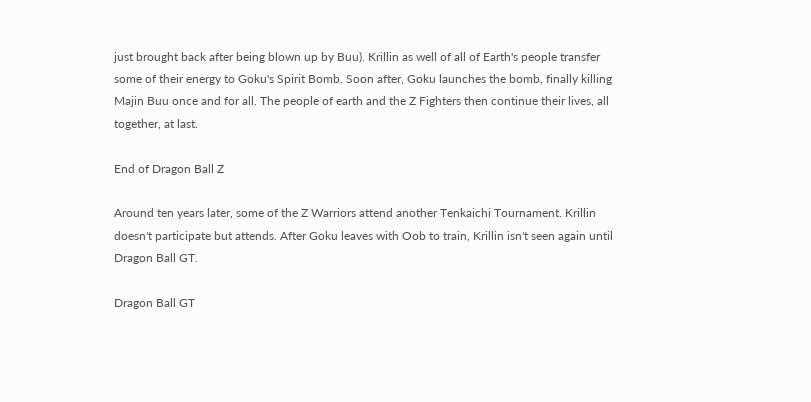just brought back after being blown up by Buu). Krillin as well of all of Earth's people transfer some of their energy to Goku's Spirit Bomb. Soon after, Goku launches the bomb, finally killing Majin Buu once and for all. The people of earth and the Z Fighters then continue their lives, all together, at last.

End of Dragon Ball Z

Around ten years later, some of the Z Warriors attend another Tenkaichi Tournament. Krillin doesn't participate but attends. After Goku leaves with Oob to train, Krillin isn't seen again until Dragon Ball GT.

Dragon Ball GT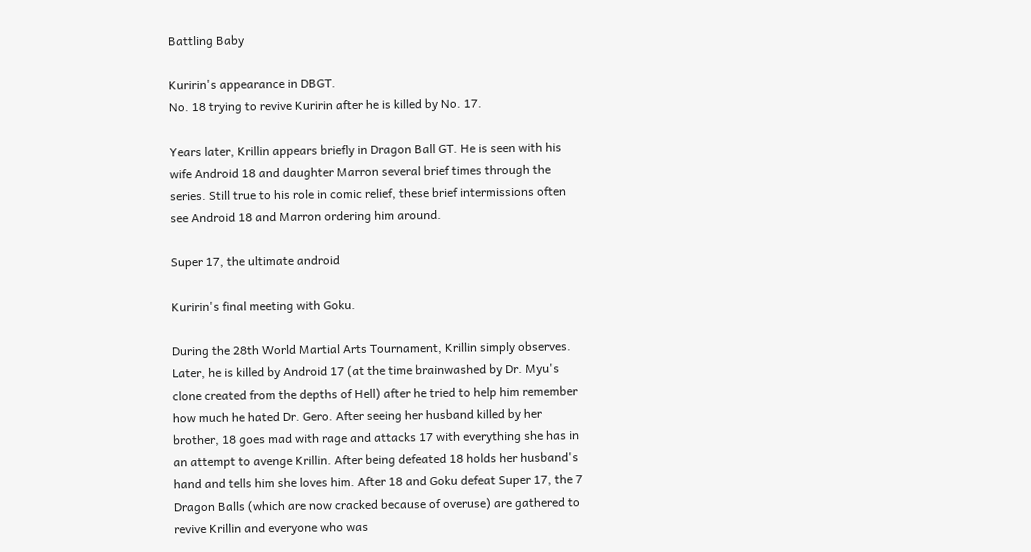Battling Baby

Kuririn's appearance in DBGT.
No. 18 trying to revive Kuririn after he is killed by No. 17.

Years later, Krillin appears briefly in Dragon Ball GT. He is seen with his wife Android 18 and daughter Marron several brief times through the series. Still true to his role in comic relief, these brief intermissions often see Android 18 and Marron ordering him around.

Super 17, the ultimate android

Kuririn's final meeting with Goku.

During the 28th World Martial Arts Tournament, Krillin simply observes. Later, he is killed by Android 17 (at the time brainwashed by Dr. Myu's clone created from the depths of Hell) after he tried to help him remember how much he hated Dr. Gero. After seeing her husband killed by her brother, 18 goes mad with rage and attacks 17 with everything she has in an attempt to avenge Krillin. After being defeated 18 holds her husband's hand and tells him she loves him. After 18 and Goku defeat Super 17, the 7 Dragon Balls (which are now cracked because of overuse) are gathered to revive Krillin and everyone who was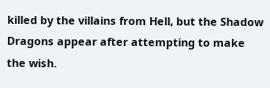killed by the villains from Hell, but the Shadow Dragons appear after attempting to make the wish.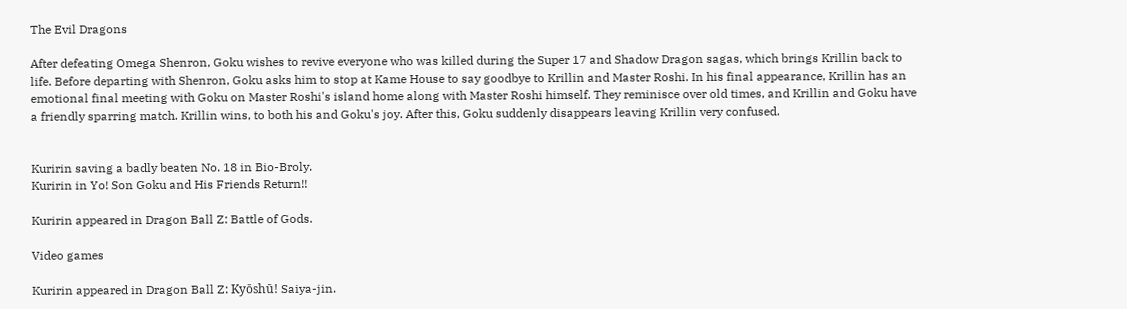The Evil Dragons

After defeating Omega Shenron, Goku wishes to revive everyone who was killed during the Super 17 and Shadow Dragon sagas, which brings Krillin back to life. Before departing with Shenron, Goku asks him to stop at Kame House to say goodbye to Krillin and Master Roshi. In his final appearance, Krillin has an emotional final meeting with Goku on Master Roshi's island home along with Master Roshi himself. They reminisce over old times, and Krillin and Goku have a friendly sparring match. Krillin wins, to both his and Goku's joy. After this, Goku suddenly disappears leaving Krillin very confused.


Kuririn saving a badly beaten No. 18 in Bio-Broly.
Kuririn in Yo! Son Goku and His Friends Return!!

Kuririn appeared in Dragon Ball Z: Battle of Gods.

Video games

Kuririn appeared in Dragon Ball Z: Kyōshū! Saiya-jin.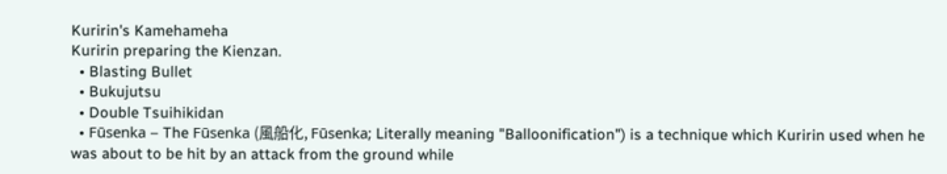Kuririn's Kamehameha
Kuririn preparing the Kienzan.
  • Blasting Bullet
  • Bukujutsu
  • Double Tsuihikidan
  • Fūsenka – The Fūsenka (風船化, Fūsenka; Literally meaning "Balloonification") is a technique which Kuririn used when he was about to be hit by an attack from the ground while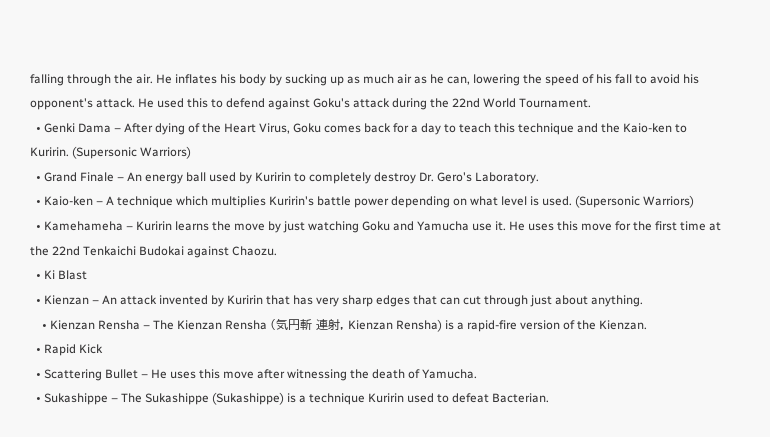falling through the air. He inflates his body by sucking up as much air as he can, lowering the speed of his fall to avoid his opponent's attack. He used this to defend against Goku's attack during the 22nd World Tournament.
  • Genki Dama – After dying of the Heart Virus, Goku comes back for a day to teach this technique and the Kaio-ken to Kuririn. (Supersonic Warriors)
  • Grand Finale – An energy ball used by Kuririn to completely destroy Dr. Gero's Laboratory.
  • Kaio-ken – A technique which multiplies Kuririn's battle power depending on what level is used. (Supersonic Warriors)
  • Kamehameha – Kuririn learns the move by just watching Goku and Yamucha use it. He uses this move for the first time at the 22nd Tenkaichi Budokai against Chaozu.
  • Ki Blast
  • Kienzan – An attack invented by Kuririn that has very sharp edges that can cut through just about anything.
    • Kienzan Rensha – The Kienzan Rensha (気円斬 連射, Kienzan Rensha) is a rapid-fire version of the Kienzan.
  • Rapid Kick
  • Scattering Bullet – He uses this move after witnessing the death of Yamucha.
  • Sukashippe – The Sukashippe (Sukashippe) is a technique Kuririn used to defeat Bacterian.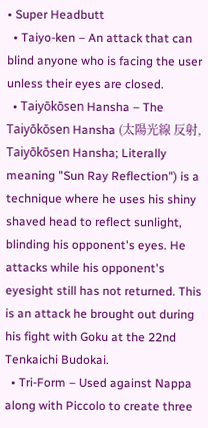• Super Headbutt
  • Taiyo-ken – An attack that can blind anyone who is facing the user unless their eyes are closed.
  • Taiyōkōsen Hansha – The Taiyōkōsen Hansha (太陽光線 反射, Taiyōkōsen Hansha; Literally meaning "Sun Ray Reflection") is a technique where he uses his shiny shaved head to reflect sunlight, blinding his opponent's eyes. He attacks while his opponent's eyesight still has not returned. This is an attack he brought out during his fight with Goku at the 22nd Tenkaichi Budokai.
  • Tri-Form – Used against Nappa along with Piccolo to create three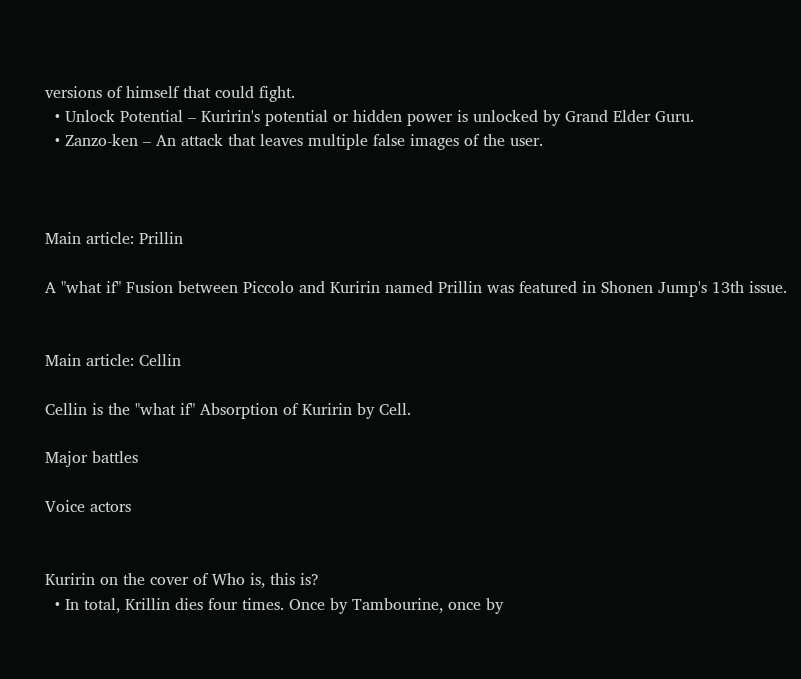versions of himself that could fight.
  • Unlock Potential – Kuririn's potential or hidden power is unlocked by Grand Elder Guru.
  • Zanzo-ken – An attack that leaves multiple false images of the user.



Main article: Prillin

A "what if" Fusion between Piccolo and Kuririn named Prillin was featured in Shonen Jump's 13th issue.


Main article: Cellin

Cellin is the "what if" Absorption of Kuririn by Cell.

Major battles

Voice actors


Kuririn on the cover of Who is, this is?
  • In total, Krillin dies four times. Once by Tambourine, once by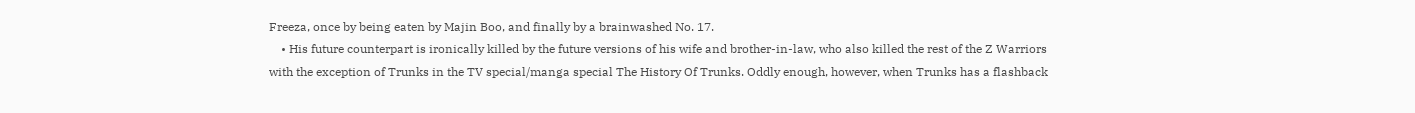Freeza, once by being eaten by Majin Boo, and finally by a brainwashed No. 17.
    • His future counterpart is ironically killed by the future versions of his wife and brother-in-law, who also killed the rest of the Z Warriors with the exception of Trunks in the TV special/manga special The History Of Trunks. Oddly enough, however, when Trunks has a flashback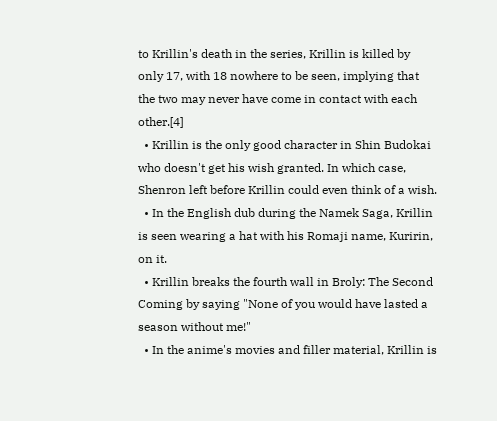to Krillin's death in the series, Krillin is killed by only 17, with 18 nowhere to be seen, implying that the two may never have come in contact with each other.[4]
  • Krillin is the only good character in Shin Budokai who doesn't get his wish granted. In which case, Shenron left before Krillin could even think of a wish.
  • In the English dub during the Namek Saga, Krillin is seen wearing a hat with his Romaji name, Kuririn, on it.
  • Krillin breaks the fourth wall in Broly: The Second Coming by saying "None of you would have lasted a season without me!"
  • In the anime's movies and filler material, Krillin is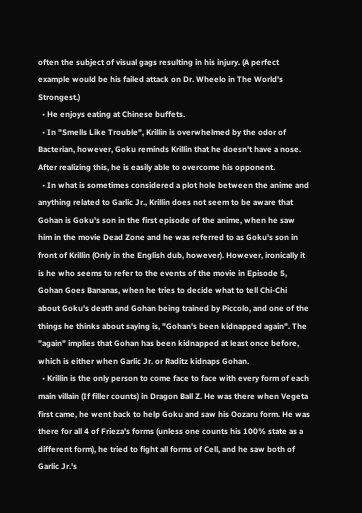often the subject of visual gags resulting in his injury. (A perfect example would be his failed attack on Dr. Wheelo in The World's Strongest.)
  • He enjoys eating at Chinese buffets.
  • In "Smells Like Trouble", Krillin is overwhelmed by the odor of Bacterian, however, Goku reminds Krillin that he doesn't have a nose. After realizing this, he is easily able to overcome his opponent.
  • In what is sometimes considered a plot hole between the anime and anything related to Garlic Jr., Krillin does not seem to be aware that Gohan is Goku's son in the first episode of the anime, when he saw him in the movie Dead Zone and he was referred to as Goku's son in front of Krillin (Only in the English dub, however). However, ironically it is he who seems to refer to the events of the movie in Episode 5, Gohan Goes Bananas, when he tries to decide what to tell Chi-Chi about Goku's death and Gohan being trained by Piccolo, and one of the things he thinks about saying is, "Gohan's been kidnapped again". The "again" implies that Gohan has been kidnapped at least once before, which is either when Garlic Jr. or Raditz kidnaps Gohan.
  • Krillin is the only person to come face to face with every form of each main villain (If filler counts) in Dragon Ball Z. He was there when Vegeta first came, he went back to help Goku and saw his Oozaru form. He was there for all 4 of Frieza's forms (unless one counts his 100% state as a different form), he tried to fight all forms of Cell, and he saw both of Garlic Jr.'s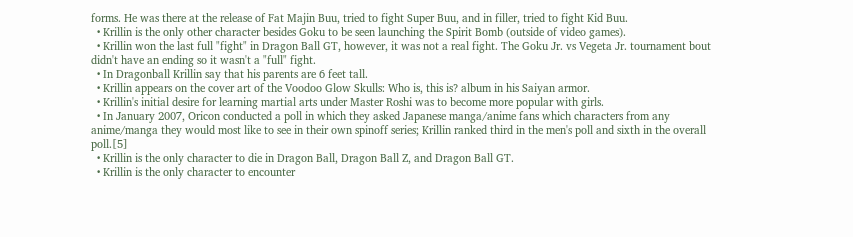forms. He was there at the release of Fat Majin Buu, tried to fight Super Buu, and in filler, tried to fight Kid Buu.
  • Krillin is the only other character besides Goku to be seen launching the Spirit Bomb (outside of video games).
  • Krillin won the last full "fight" in Dragon Ball GT, however, it was not a real fight. The Goku Jr. vs Vegeta Jr. tournament bout didn't have an ending so it wasn't a "full" fight.
  • In Dragonball Krillin say that his parents are 6 feet tall.
  • Krillin appears on the cover art of the Voodoo Glow Skulls: Who is, this is? album in his Saiyan armor.
  • Krillin's initial desire for learning martial arts under Master Roshi was to become more popular with girls.
  • In January 2007, Oricon conducted a poll in which they asked Japanese manga/anime fans which characters from any anime/manga they would most like to see in their own spinoff series; Krillin ranked third in the men's poll and sixth in the overall poll.[5]
  • Krillin is the only character to die in Dragon Ball, Dragon Ball Z, and Dragon Ball GT.
  • Krillin is the only character to encounter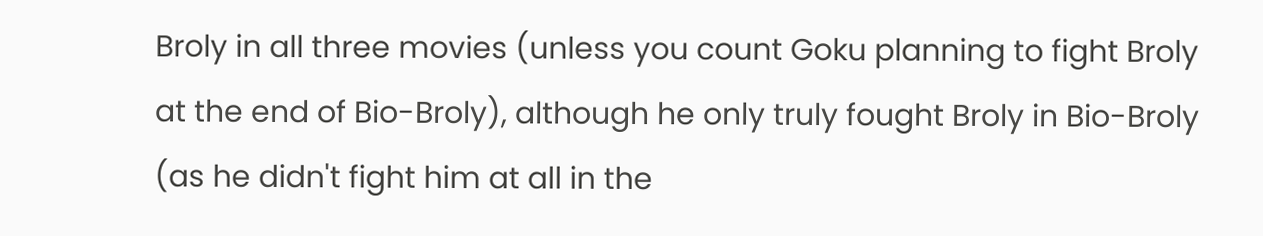Broly in all three movies (unless you count Goku planning to fight Broly at the end of Bio-Broly), although he only truly fought Broly in Bio-Broly (as he didn't fight him at all in the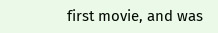first movie, and was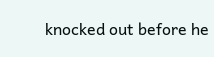knocked out before he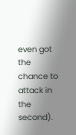even got the chance to attack in the second).